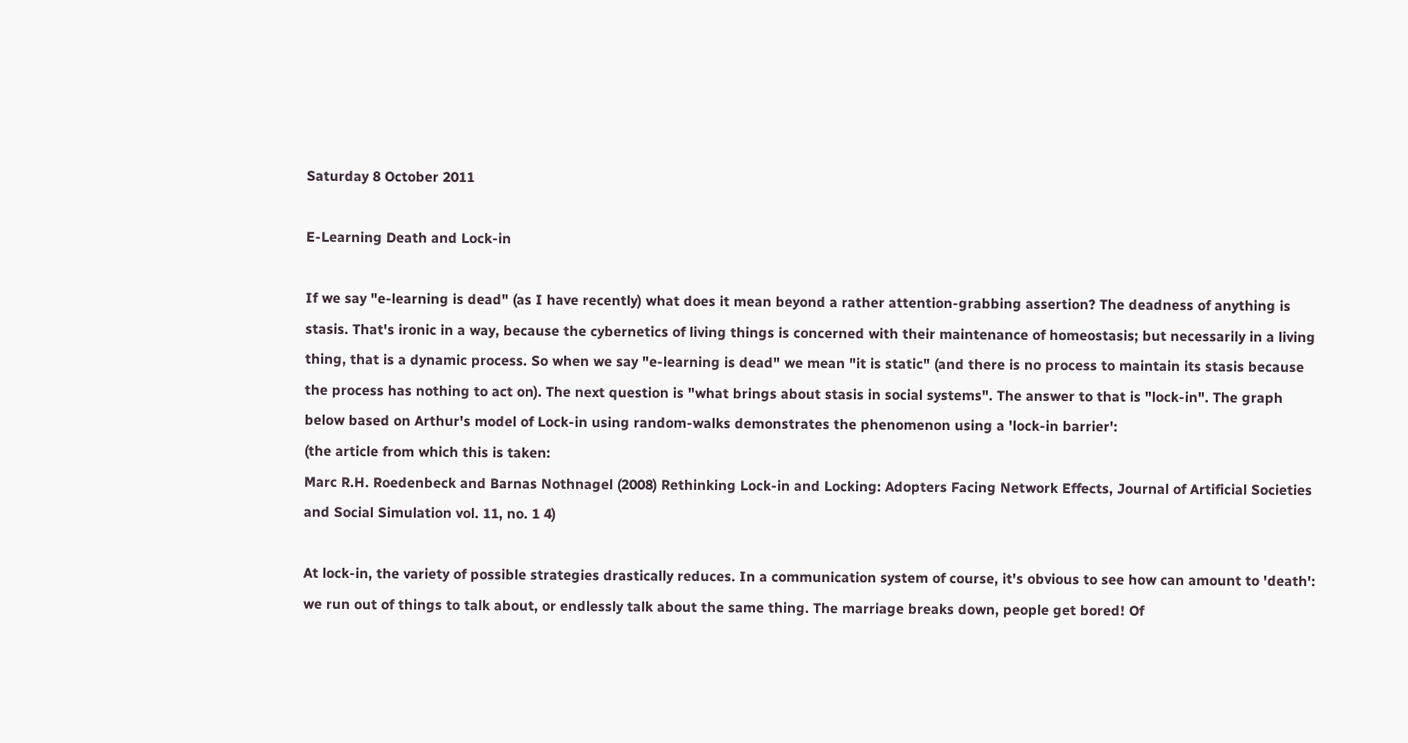Saturday 8 October 2011

E-Learning Death and Lock-in

If we say "e-learning is dead" (as I have recently) what does it mean beyond a rather attention-grabbing assertion? The deadness of anything is stasis. That's ironic in a way, because the cybernetics of living things is concerned with their maintenance of homeostasis; but necessarily in a living thing, that is a dynamic process. So when we say "e-learning is dead" we mean "it is static" (and there is no process to maintain its stasis because the process has nothing to act on). The next question is "what brings about stasis in social systems". The answer to that is "lock-in". The graph below based on Arthur's model of Lock-in using random-walks demonstrates the phenomenon using a 'lock-in barrier':
(the article from which this is taken:
Marc R.H. Roedenbeck and Barnas Nothnagel (2008) Rethinking Lock-in and Locking: Adopters Facing Network Effects, Journal of Artificial Societies and Social Simulation vol. 11, no. 1 4)

At lock-in, the variety of possible strategies drastically reduces. In a communication system of course, it's obvious to see how can amount to 'death': we run out of things to talk about, or endlessly talk about the same thing. The marriage breaks down, people get bored! Of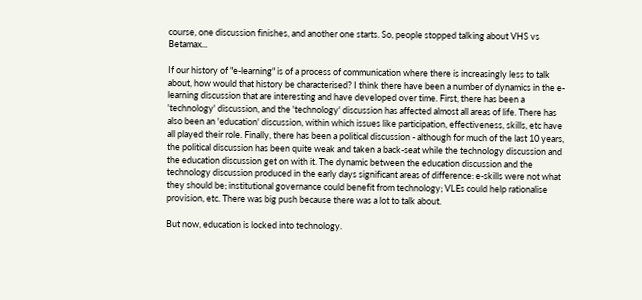course, one discussion finishes, and another one starts. So, people stopped talking about VHS vs Betamax...

If our history of "e-learning" is of a process of communication where there is increasingly less to talk about, how would that history be characterised? I think there have been a number of dynamics in the e-learning discussion that are interesting and have developed over time. First, there has been a 'technology' discussion, and the 'technology' discussion has affected almost all areas of life. There has also been an 'education' discussion, within which issues like participation, effectiveness, skills, etc have all played their role. Finally, there has been a political discussion - although for much of the last 10 years, the political discussion has been quite weak and taken a back-seat while the technology discussion and the education discussion get on with it. The dynamic between the education discussion and the technology discussion produced in the early days significant areas of difference: e-skills were not what they should be; institutional governance could benefit from technology; VLEs could help rationalise provision, etc. There was big push because there was a lot to talk about.

But now, education is locked into technology.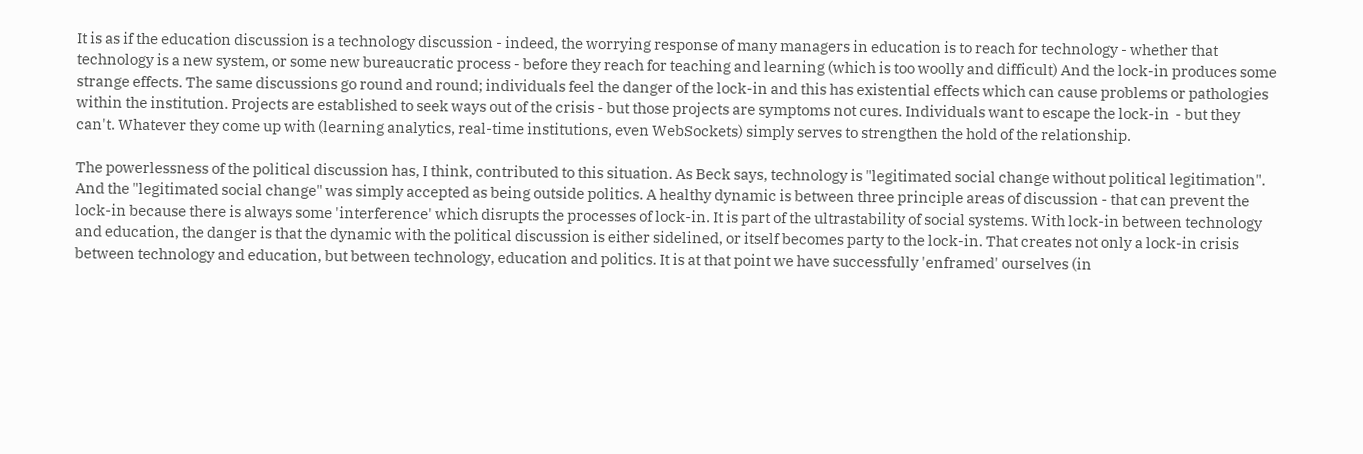It is as if the education discussion is a technology discussion - indeed, the worrying response of many managers in education is to reach for technology - whether that technology is a new system, or some new bureaucratic process - before they reach for teaching and learning (which is too woolly and difficult) And the lock-in produces some strange effects. The same discussions go round and round; individuals feel the danger of the lock-in and this has existential effects which can cause problems or pathologies within the institution. Projects are established to seek ways out of the crisis - but those projects are symptoms not cures. Individuals want to escape the lock-in  - but they can't. Whatever they come up with (learning analytics, real-time institutions, even WebSockets) simply serves to strengthen the hold of the relationship.

The powerlessness of the political discussion has, I think, contributed to this situation. As Beck says, technology is "legitimated social change without political legitimation". And the "legitimated social change" was simply accepted as being outside politics. A healthy dynamic is between three principle areas of discussion - that can prevent the lock-in because there is always some 'interference' which disrupts the processes of lock-in. It is part of the ultrastability of social systems. With lock-in between technology and education, the danger is that the dynamic with the political discussion is either sidelined, or itself becomes party to the lock-in. That creates not only a lock-in crisis between technology and education, but between technology, education and politics. It is at that point we have successfully 'enframed' ourselves (in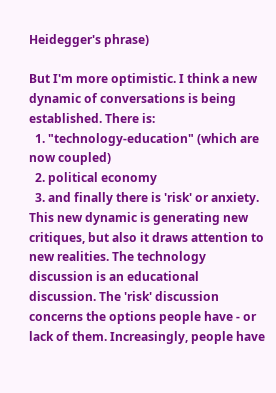Heidegger's phrase)

But I'm more optimistic. I think a new dynamic of conversations is being established. There is:
  1. "technology-education" (which are now coupled)
  2. political economy
  3. and finally there is 'risk' or anxiety.
This new dynamic is generating new critiques, but also it draws attention to new realities. The technology discussion is an educational discussion. The 'risk' discussion concerns the options people have - or lack of them. Increasingly, people have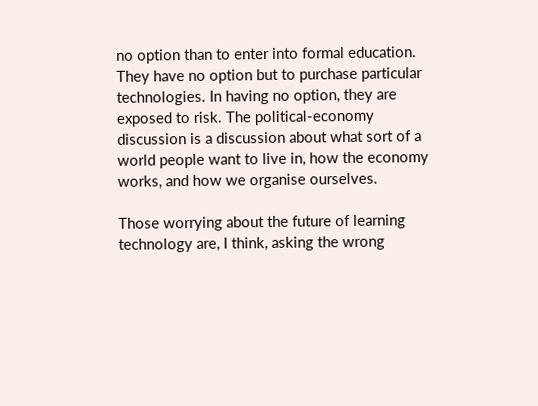no option than to enter into formal education. They have no option but to purchase particular technologies. In having no option, they are exposed to risk. The political-economy discussion is a discussion about what sort of a world people want to live in, how the economy works, and how we organise ourselves.

Those worrying about the future of learning technology are, I think, asking the wrong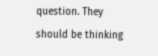question. They should be thinking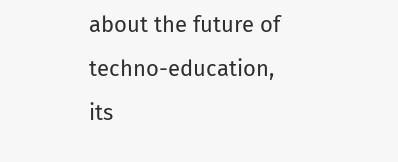about the future of techno-education, its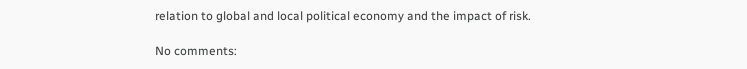relation to global and local political economy and the impact of risk.

No comments: